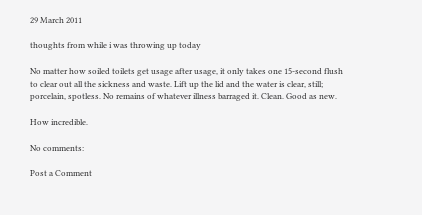29 March 2011

thoughts from while i was throwing up today

No matter how soiled toilets get usage after usage, it only takes one 15-second flush to clear out all the sickness and waste. Lift up the lid and the water is clear, still; porcelain, spotless. No remains of whatever illness barraged it. Clean. Good as new.

How incredible.

No comments:

Post a Comment